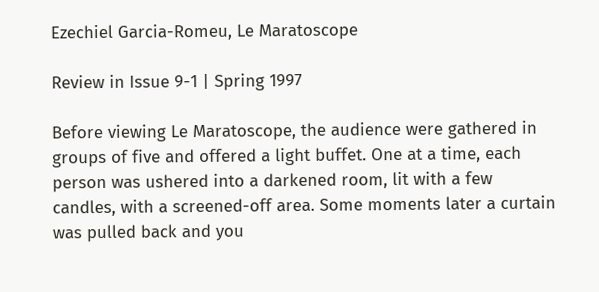Ezechiel Garcia-Romeu, Le Maratoscope

Review in Issue 9-1 | Spring 1997

Before viewing Le Maratoscope, the audience were gathered in groups of five and offered a light buffet. One at a time, each person was ushered into a darkened room, lit with a few candles, with a screened-off area. Some moments later a curtain was pulled back and you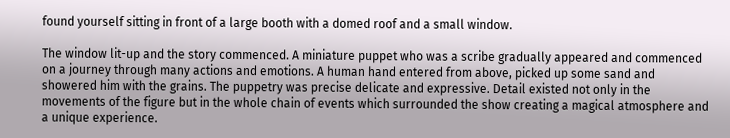found yourself sitting in front of a large booth with a domed roof and a small window.

The window lit-up and the story commenced. A miniature puppet who was a scribe gradually appeared and commenced on a journey through many actions and emotions. A human hand entered from above, picked up some sand and showered him with the grains. The puppetry was precise delicate and expressive. Detail existed not only in the movements of the figure but in the whole chain of events which surrounded the show creating a magical atmosphere and a unique experience.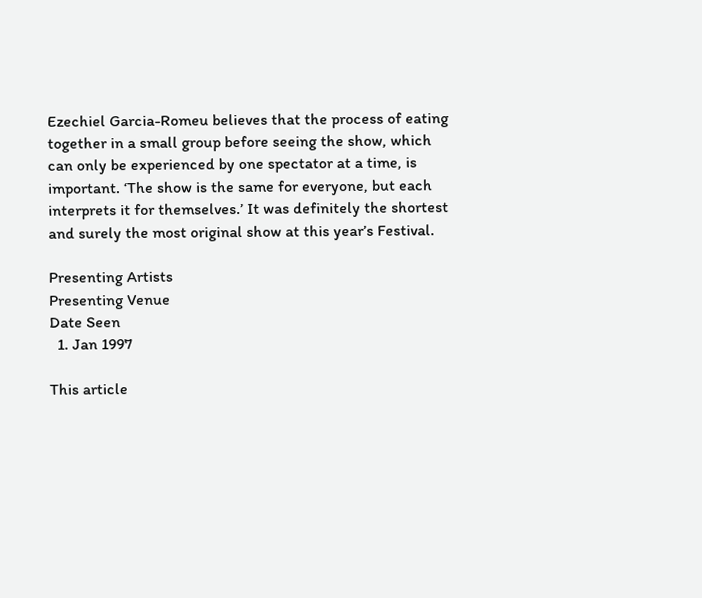Ezechiel Garcia-Romeu believes that the process of eating together in a small group before seeing the show, which can only be experienced by one spectator at a time, is important. ‘The show is the same for everyone, but each interprets it for themselves.’ It was definitely the shortest and surely the most original show at this year’s Festival.

Presenting Artists
Presenting Venue
Date Seen
  1. Jan 1997

This article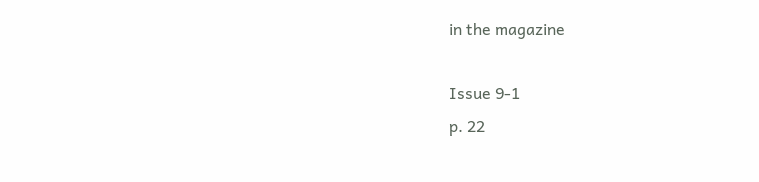in the magazine

Issue 9-1
p. 22